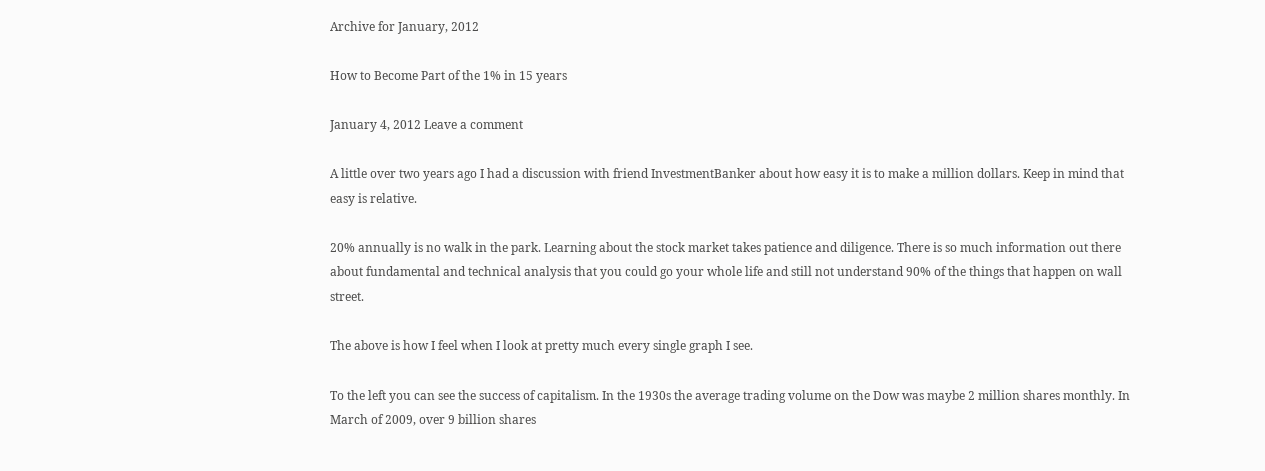Archive for January, 2012

How to Become Part of the 1% in 15 years

January 4, 2012 Leave a comment

A little over two years ago I had a discussion with friend InvestmentBanker about how easy it is to make a million dollars. Keep in mind that easy is relative.

20% annually is no walk in the park. Learning about the stock market takes patience and diligence. There is so much information out there about fundamental and technical analysis that you could go your whole life and still not understand 90% of the things that happen on wall street.

The above is how I feel when I look at pretty much every single graph I see.

To the left you can see the success of capitalism. In the 1930s the average trading volume on the Dow was maybe 2 million shares monthly. In March of 2009, over 9 billion shares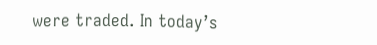were traded. In today’s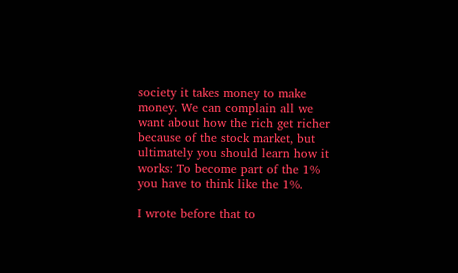society it takes money to make money. We can complain all we want about how the rich get richer because of the stock market, but ultimately you should learn how it works: To become part of the 1% you have to think like the 1%.

I wrote before that to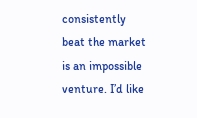consistently beat the market is an impossible venture. I’d like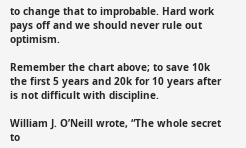to change that to improbable. Hard work pays off and we should never rule out optimism.

Remember the chart above; to save 10k the first 5 years and 20k for 10 years after is not difficult with discipline.

William J. O’Neill wrote, “The whole secret to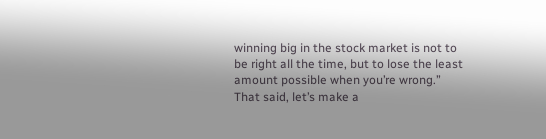winning big in the stock market is not to be right all the time, but to lose the least amount possible when you’re wrong.” That said, let’s make a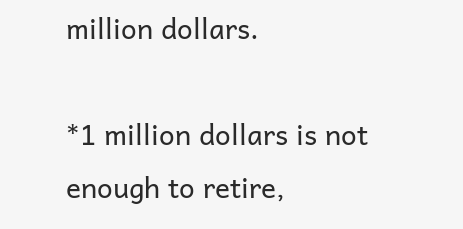million dollars.

*1 million dollars is not enough to retire,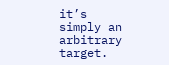it’s simply an arbitrary target.